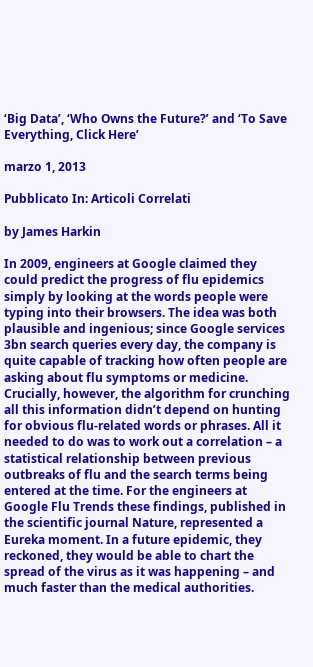‘Big Data’, ‘Who Owns the Future?’ and ‘To Save Everything, Click Here’

marzo 1, 2013

Pubblicato In: Articoli Correlati

by James Harkin

In 2009, engineers at Google claimed they could predict the progress of flu epidemics simply by looking at the words people were typing into their browsers. The idea was both plausible and ingenious; since Google services 3bn search queries every day, the company is quite capable of tracking how often people are asking about flu symptoms or medicine.
Crucially, however, the algorithm for crunching all this information didn’t depend on hunting for obvious flu-related words or phrases. All it needed to do was to work out a correlation – a statistical relationship between previous outbreaks of flu and the search terms being entered at the time. For the engineers at Google Flu Trends these findings, published in the scientific journal Nature, represented a Eureka moment. In a future epidemic, they reckoned, they would be able to chart the spread of the virus as it was happening – and much faster than the medical authorities.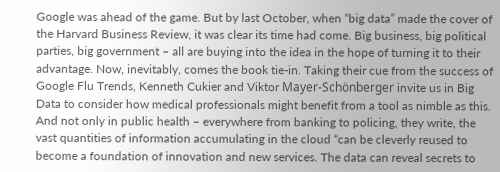Google was ahead of the game. But by last October, when “big data” made the cover of the Harvard Business Review, it was clear its time had come. Big business, big political parties, big government – all are buying into the idea in the hope of turning it to their advantage. Now, inevitably, comes the book tie-in. Taking their cue from the success of Google Flu Trends, Kenneth Cukier and Viktor Mayer-Schönberger invite us in Big Data to consider how medical professionals might benefit from a tool as nimble as this. And not only in public health – everywhere from banking to policing, they write, the vast quantities of information accumulating in the cloud “can be cleverly reused to become a foundation of innovation and new services. The data can reveal secrets to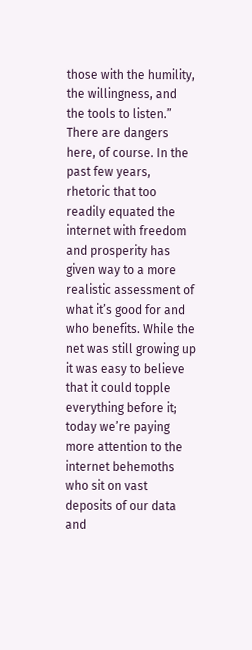those with the humility, the willingness, and the tools to listen.”
There are dangers here, of course. In the past few years, rhetoric that too readily equated the internet with freedom and prosperity has given way to a more realistic assessment of what it’s good for and who benefits. While the net was still growing up it was easy to believe that it could topple everything before it; today we’re paying more attention to the internet behemoths who sit on vast deposits of our data and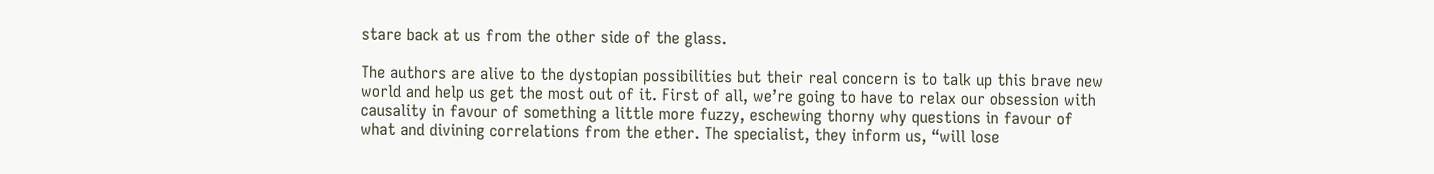stare back at us from the other side of the glass.

The authors are alive to the dystopian possibilities but their real concern is to talk up this brave new world and help us get the most out of it. First of all, we’re going to have to relax our obsession with causality in favour of something a little more fuzzy, eschewing thorny why questions in favour of what and divining correlations from the ether. The specialist, they inform us, “will lose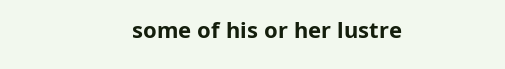some of his or her lustre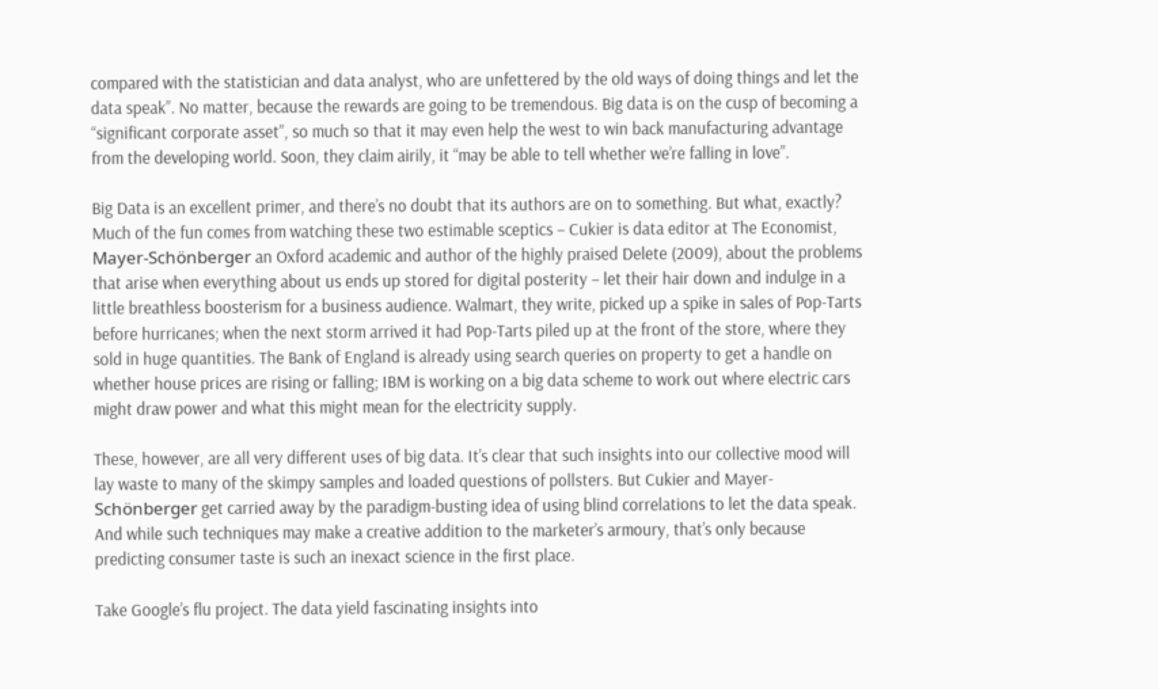compared with the statistician and data analyst, who are unfettered by the old ways of doing things and let the data speak”. No matter, because the rewards are going to be tremendous. Big data is on the cusp of becoming a “significant corporate asset”, so much so that it may even help the west to win back manufacturing advantage from the developing world. Soon, they claim airily, it “may be able to tell whether we’re falling in love”.

Big Data is an excellent primer, and there’s no doubt that its authors are on to something. But what, exactly? Much of the fun comes from watching these two estimable sceptics – Cukier is data editor at The Economist, Mayer-Schönberger an Oxford academic and author of the highly praised Delete (2009), about the problems that arise when everything about us ends up stored for digital posterity – let their hair down and indulge in a little breathless boosterism for a business audience. Walmart, they write, picked up a spike in sales of Pop-Tarts before hurricanes; when the next storm arrived it had Pop-Tarts piled up at the front of the store, where they sold in huge quantities. The Bank of England is already using search queries on property to get a handle on whether house prices are rising or falling; IBM is working on a big data scheme to work out where electric cars might draw power and what this might mean for the electricity supply.

These, however, are all very different uses of big data. It’s clear that such insights into our collective mood will lay waste to many of the skimpy samples and loaded questions of pollsters. But Cukier and Mayer-Schönberger get carried away by the paradigm-busting idea of using blind correlations to let the data speak. And while such techniques may make a creative addition to the marketer’s armoury, that’s only because predicting consumer taste is such an inexact science in the first place.

Take Google’s flu project. The data yield fascinating insights into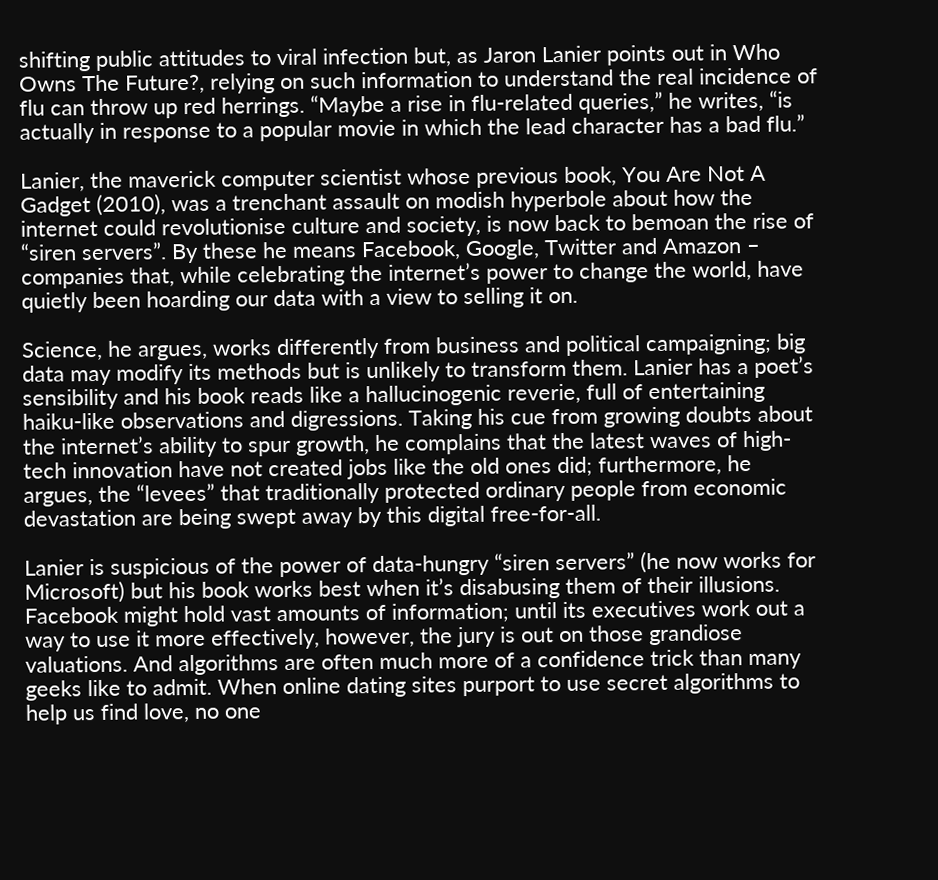shifting public attitudes to viral infection but, as Jaron Lanier points out in Who Owns The Future?, relying on such information to understand the real incidence of flu can throw up red herrings. “Maybe a rise in flu-related queries,” he writes, “is actually in response to a popular movie in which the lead character has a bad flu.”

Lanier, the maverick computer scientist whose previous book, You Are Not A Gadget (2010), was a trenchant assault on modish hyperbole about how the internet could revolutionise culture and society, is now back to bemoan the rise of “siren servers”. By these he means Facebook, Google, Twitter and Amazon – companies that, while celebrating the internet’s power to change the world, have quietly been hoarding our data with a view to selling it on.

Science, he argues, works differently from business and political campaigning; big data may modify its methods but is unlikely to transform them. Lanier has a poet’s sensibility and his book reads like a hallucinogenic reverie, full of entertaining haiku-like observations and digressions. Taking his cue from growing doubts about the internet’s ability to spur growth, he complains that the latest waves of high-tech innovation have not created jobs like the old ones did; furthermore, he argues, the “levees” that traditionally protected ordinary people from economic devastation are being swept away by this digital free-for-all.

Lanier is suspicious of the power of data-hungry “siren servers” (he now works for Microsoft) but his book works best when it’s disabusing them of their illusions. Facebook might hold vast amounts of information; until its executives work out a way to use it more effectively, however, the jury is out on those grandiose valuations. And algorithms are often much more of a confidence trick than many geeks like to admit. When online dating sites purport to use secret algorithms to help us find love, no one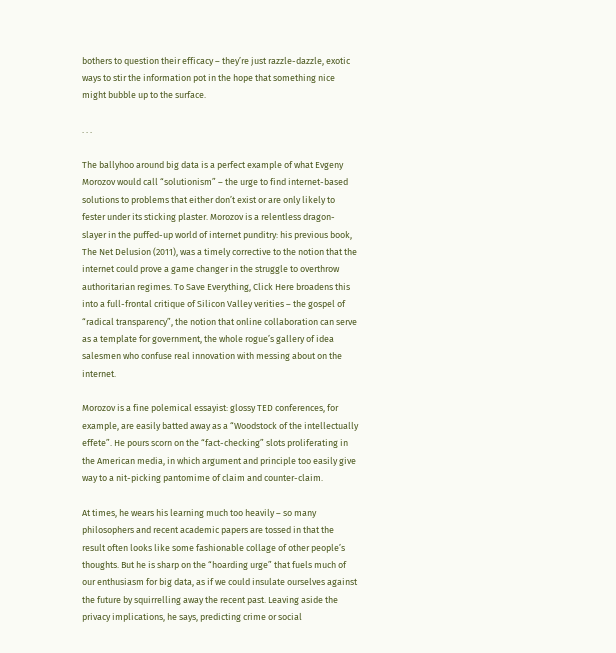bothers to question their efficacy – they’re just razzle-dazzle, exotic ways to stir the information pot in the hope that something nice might bubble up to the surface.

. . .

The ballyhoo around big data is a perfect example of what Evgeny Morozov would call “solutionism” – the urge to find internet-based solutions to problems that either don’t exist or are only likely to fester under its sticking plaster. Morozov is a relentless dragon-slayer in the puffed-up world of internet punditry: his previous book, The Net Delusion (2011), was a timely corrective to the notion that the internet could prove a game changer in the struggle to overthrow authoritarian regimes. To Save Everything, Click Here broadens this into a full-frontal critique of Silicon Valley verities – the gospel of “radical transparency”, the notion that online collaboration can serve as a template for government, the whole rogue’s gallery of idea salesmen who confuse real innovation with messing about on the internet.

Morozov is a fine polemical essayist: glossy TED conferences, for example, are easily batted away as a “Woodstock of the intellectually effete”. He pours scorn on the “fact-checking” slots proliferating in the American media, in which argument and principle too easily give way to a nit-picking pantomime of claim and counter-claim.

At times, he wears his learning much too heavily – so many philosophers and recent academic papers are tossed in that the result often looks like some fashionable collage of other people’s thoughts. But he is sharp on the “hoarding urge” that fuels much of our enthusiasm for big data, as if we could insulate ourselves against the future by squirrelling away the recent past. Leaving aside the privacy implications, he says, predicting crime or social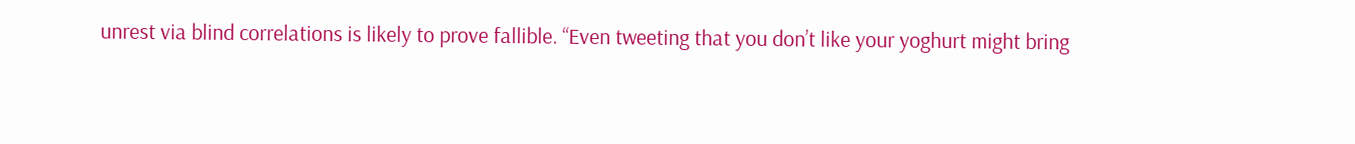unrest via blind correlations is likely to prove fallible. “Even tweeting that you don’t like your yoghurt might bring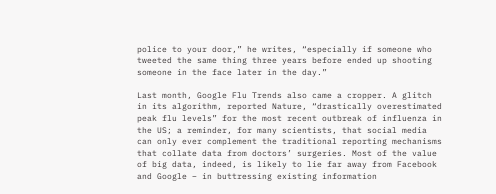police to your door,” he writes, “especially if someone who tweeted the same thing three years before ended up shooting someone in the face later in the day.”

Last month, Google Flu Trends also came a cropper. A glitch in its algorithm, reported Nature, “drastically overestimated peak flu levels” for the most recent outbreak of influenza in the US; a reminder, for many scientists, that social media can only ever complement the traditional reporting mechanisms that collate data from doctors’ surgeries. Most of the value of big data, indeed, is likely to lie far away from Facebook and Google – in buttressing existing information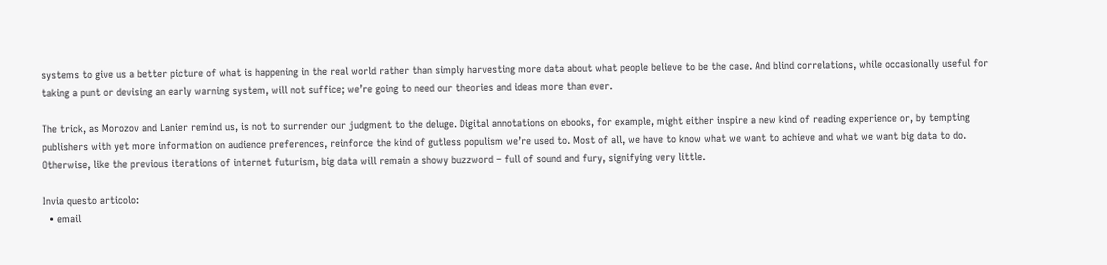systems to give us a better picture of what is happening in the real world rather than simply harvesting more data about what people believe to be the case. And blind correlations, while occasionally useful for taking a punt or devising an early warning system, will not suffice; we’re going to need our theories and ideas more than ever.

The trick, as Morozov and Lanier remind us, is not to surrender our judgment to the deluge. Digital annotations on ebooks, for example, might either inspire a new kind of reading experience or, by tempting publishers with yet more information on audience preferences, reinforce the kind of gutless populism we’re used to. Most of all, we have to know what we want to achieve and what we want big data to do. Otherwise, like the previous iterations of internet futurism, big data will remain a showy buzzword – full of sound and fury, signifying very little.

Invia questo articolo:
  • email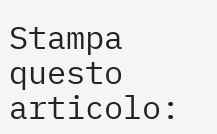Stampa questo articolo: